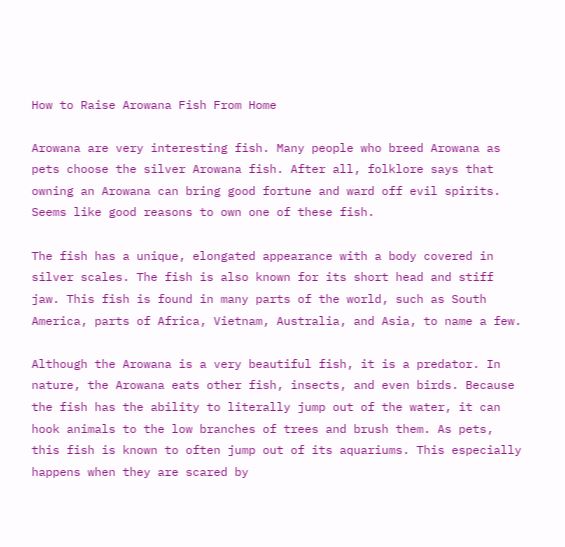How to Raise Arowana Fish From Home

Arowana are very interesting fish. Many people who breed Arowana as pets choose the silver Arowana fish. After all, folklore says that owning an Arowana can bring good fortune and ward off evil spirits. Seems like good reasons to own one of these fish.

The fish has a unique, elongated appearance with a body covered in silver scales. The fish is also known for its short head and stiff jaw. This fish is found in many parts of the world, such as South America, parts of Africa, Vietnam, Australia, and Asia, to name a few.

Although the Arowana is a very beautiful fish, it is a predator. In nature, the Arowana eats other fish, insects, and even birds. Because the fish has the ability to literally jump out of the water, it can hook animals to the low branches of trees and brush them. As pets, this fish is known to often jump out of its aquariums. This especially happens when they are scared by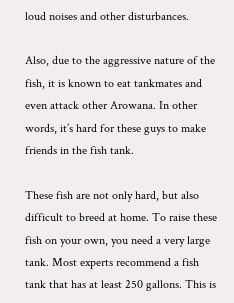loud noises and other disturbances.

Also, due to the aggressive nature of the fish, it is known to eat tankmates and even attack other Arowana. In other words, it’s hard for these guys to make friends in the fish tank.

These fish are not only hard, but also difficult to breed at home. To raise these fish on your own, you need a very large tank. Most experts recommend a fish tank that has at least 250 gallons. This is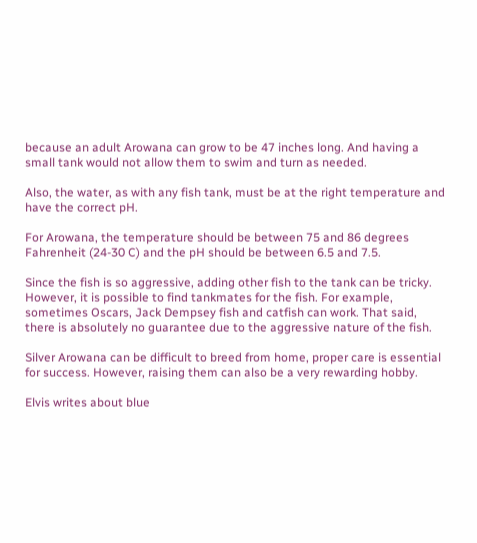because an adult Arowana can grow to be 47 inches long. And having a small tank would not allow them to swim and turn as needed.

Also, the water, as with any fish tank, must be at the right temperature and have the correct pH.

For Arowana, the temperature should be between 75 and 86 degrees Fahrenheit (24-30 C) and the pH should be between 6.5 and 7.5.

Since the fish is so aggressive, adding other fish to the tank can be tricky. However, it is possible to find tankmates for the fish. For example, sometimes Oscars, Jack Dempsey fish and catfish can work. That said, there is absolutely no guarantee due to the aggressive nature of the fish.

Silver Arowana can be difficult to breed from home, proper care is essential for success. However, raising them can also be a very rewarding hobby.

Elvis writes about blue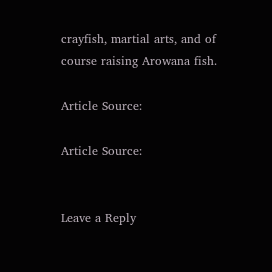crayfish, martial arts, and of course raising Arowana fish.

Article Source:

Article Source:


Leave a Reply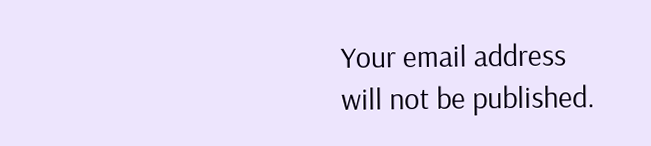Your email address will not be published.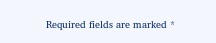Required fields are marked *